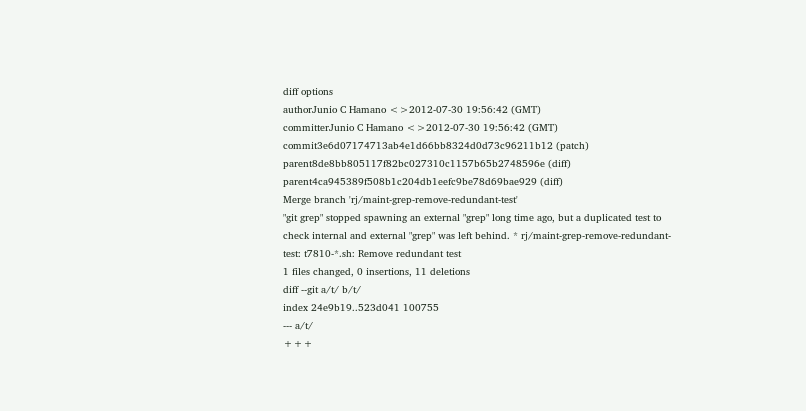diff options
authorJunio C Hamano <>2012-07-30 19:56:42 (GMT)
committerJunio C Hamano <>2012-07-30 19:56:42 (GMT)
commit3e6d07174713ab4e1d66bb8324d0d73c96211b12 (patch)
parent8de8bb805117f82bc027310c1157b65b2748596e (diff)
parent4ca945389f508b1c204db1eefc9be78d69bae929 (diff)
Merge branch 'rj/maint-grep-remove-redundant-test'
"git grep" stopped spawning an external "grep" long time ago, but a duplicated test to check internal and external "grep" was left behind. * rj/maint-grep-remove-redundant-test: t7810-*.sh: Remove redundant test
1 files changed, 0 insertions, 11 deletions
diff --git a/t/ b/t/
index 24e9b19..523d041 100755
--- a/t/
+++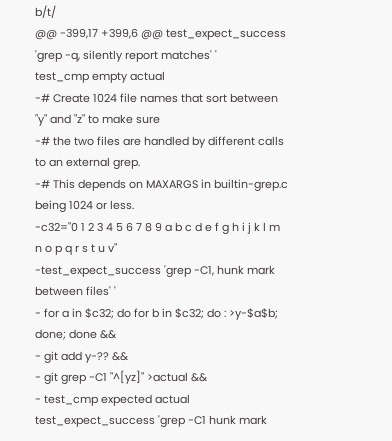b/t/
@@ -399,17 +399,6 @@ test_expect_success 'grep -q, silently report matches' '
test_cmp empty actual
-# Create 1024 file names that sort between "y" and "z" to make sure
-# the two files are handled by different calls to an external grep.
-# This depends on MAXARGS in builtin-grep.c being 1024 or less.
-c32="0 1 2 3 4 5 6 7 8 9 a b c d e f g h i j k l m n o p q r s t u v"
-test_expect_success 'grep -C1, hunk mark between files' '
- for a in $c32; do for b in $c32; do : >y-$a$b; done; done &&
- git add y-?? &&
- git grep -C1 "^[yz]" >actual &&
- test_cmp expected actual
test_expect_success 'grep -C1 hunk mark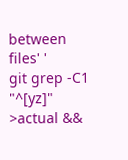between files' '
git grep -C1 "^[yz]" >actual &&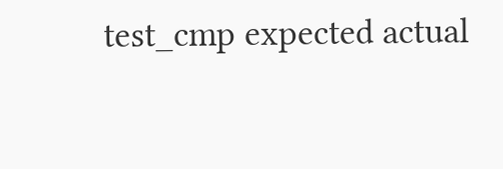test_cmp expected actual